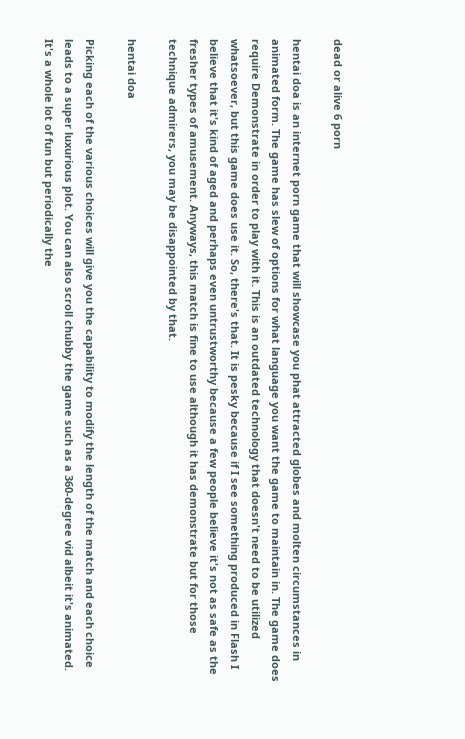dead or alive 6 porn

hentai doa is an internet porn game that will showcase you phat attracted globes and molten circumstances in animated form. The game has slew of options for what language you want the game to maintain in. The game does require Demonstrate in order to play with it. This is an outdated technology that doesn't need to be utilized whatsoever, but this game does use it. So, there's that. It is pesky because if I see something produced in Flash I believe that it's kind of aged and perhaps even untrustworthy because a few people believe it's not as safe as the fresher types of amusement. Anyways, this match is fine to use although it has demonstrate but for those technique admirers, you may be disappointed by that.

hentai doa

Picking each of the various choices will give you the capability to modify the length of the match and each choice leads to a super luxurious plot. You can also scroll chubby the game such as a 360-degree vid albeit it's animated. It's a whole lot of fun but periodically the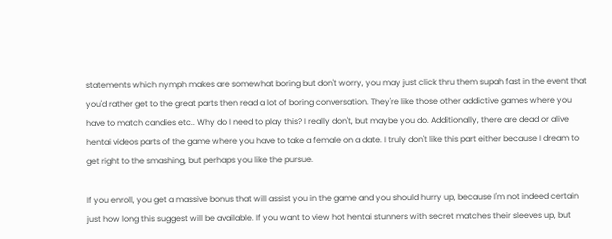statements which nymph makes are somewhat boring but don't worry, you may just click thru them supah fast in the event that you'd rather get to the great parts then read a lot of boring conversation. They're like those other addictive games where you have to match candies etc.. Why do I need to play this? I really don't, but maybe you do. Additionally, there are dead or alive hentai videos parts of the game where you have to take a female on a date. I truly don't like this part either because I dream to get right to the smashing, but perhaps you like the pursue.

If you enroll, you get a massive bonus that will assist you in the game and you should hurry up, because I'm not indeed certain just how long this suggest will be available. If you want to view hot hentai stunners with secret matches their sleeves up, but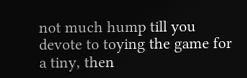not much hump till you devote to toying the game for a tiny, then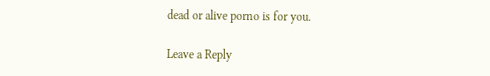dead or alive porno is for you.

Leave a Reply